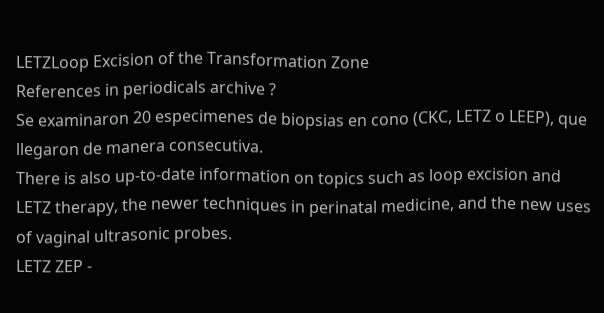LETZLoop Excision of the Transformation Zone
References in periodicals archive ?
Se examinaron 20 especimenes de biopsias en cono (CKC, LETZ o LEEP), que llegaron de manera consecutiva.
There is also up-to-date information on topics such as loop excision and LETZ therapy, the newer techniques in perinatal medicine, and the new uses of vaginal ultrasonic probes.
LETZ ZEP -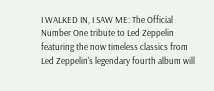I WALKED IN, I SAW ME: The Official Number One tribute to Led Zeppelin featuring the now timeless classics from Led Zeppelin's legendary fourth album will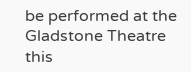be performed at the Gladstone Theatre this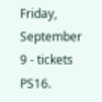Friday, September 9 - tickets PS16.